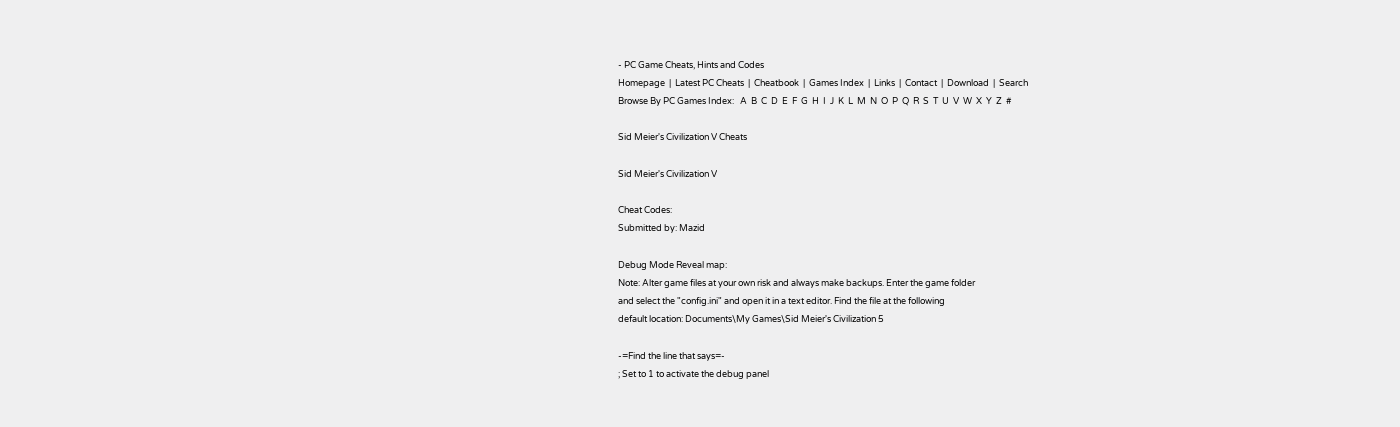- PC Game Cheats, Hints and Codes
Homepage  |  Latest PC Cheats  |  Cheatbook  |  Games Index  |  Links  |  Contact  |  Download  |  Search
Browse By PC Games Index:   A  B  C  D  E  F  G  H  I  J  K  L  M  N  O  P  Q  R  S  T  U  V  W  X  Y  Z  #

Sid Meier's Civilization V Cheats

Sid Meier's Civilization V

Cheat Codes:
Submitted by: Mazid

Debug Mode Reveal map:
Note: Alter game files at your own risk and always make backups. Enter the game folder
and select the "config.ini" and open it in a text editor. Find the file at the following
default location: Documents\My Games\Sid Meier's Civilization 5

-=Find the line that says=-
; Set to 1 to activate the debug panel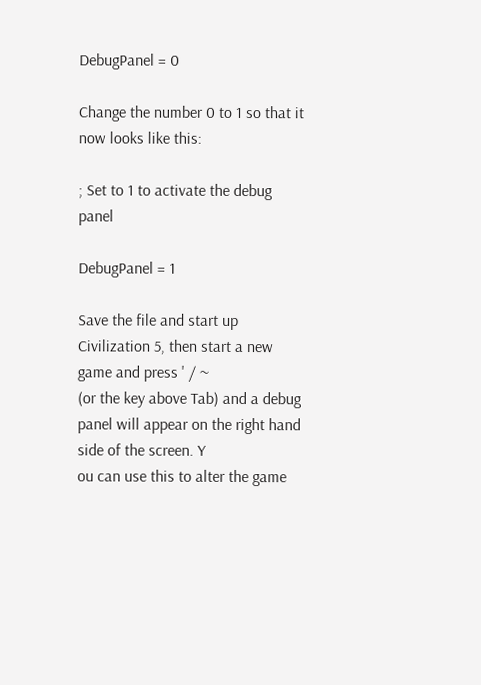DebugPanel = 0

Change the number 0 to 1 so that it now looks like this:

; Set to 1 to activate the debug panel

DebugPanel = 1

Save the file and start up Civilization 5, then start a new game and press ' / ~
(or the key above Tab) and a debug panel will appear on the right hand side of the screen. Y
ou can use this to alter the game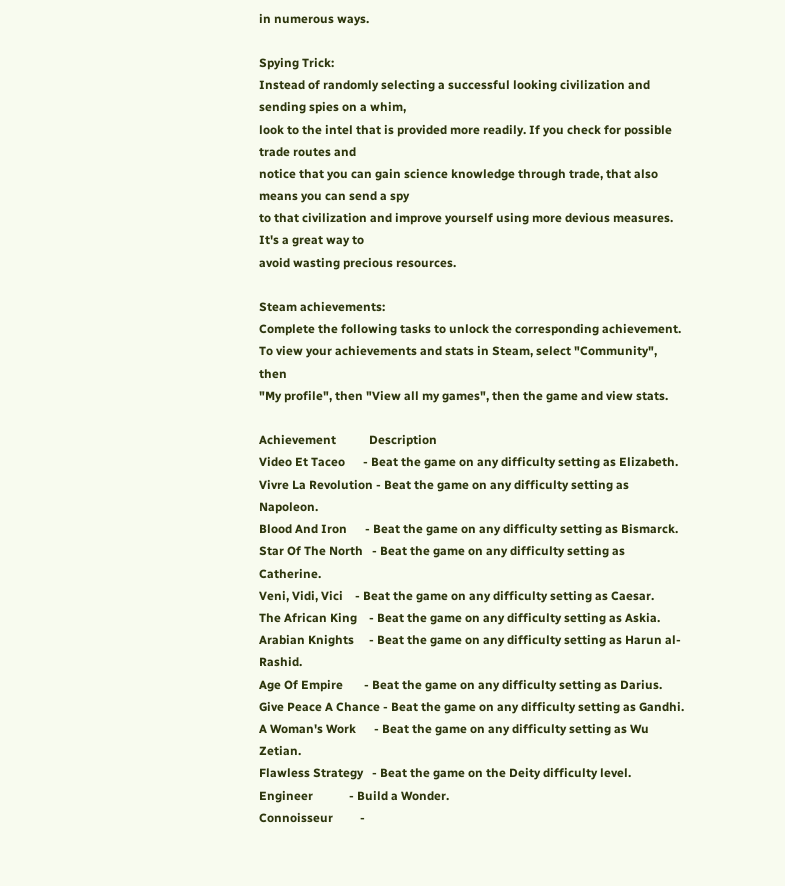in numerous ways.

Spying Trick:
Instead of randomly selecting a successful looking civilization and sending spies on a whim,
look to the intel that is provided more readily. If you check for possible trade routes and
notice that you can gain science knowledge through trade, that also means you can send a spy
to that civilization and improve yourself using more devious measures. It's a great way to
avoid wasting precious resources.

Steam achievements:
Complete the following tasks to unlock the corresponding achievement.
To view your achievements and stats in Steam, select "Community", then
"My profile", then "View all my games", then the game and view stats.

Achievement           Description
Video Et Taceo      - Beat the game on any difficulty setting as Elizabeth.
Vivre La Revolution - Beat the game on any difficulty setting as Napoleon.
Blood And Iron      - Beat the game on any difficulty setting as Bismarck.
Star Of The North   - Beat the game on any difficulty setting as Catherine.
Veni, Vidi, Vici    - Beat the game on any difficulty setting as Caesar.
The African King    - Beat the game on any difficulty setting as Askia.
Arabian Knights     - Beat the game on any difficulty setting as Harun al-Rashid.
Age Of Empire       - Beat the game on any difficulty setting as Darius.
Give Peace A Chance - Beat the game on any difficulty setting as Gandhi.
A Woman's Work      - Beat the game on any difficulty setting as Wu Zetian.
Flawless Strategy   - Beat the game on the Deity difficulty level.
Engineer            - Build a Wonder.
Connoisseur         -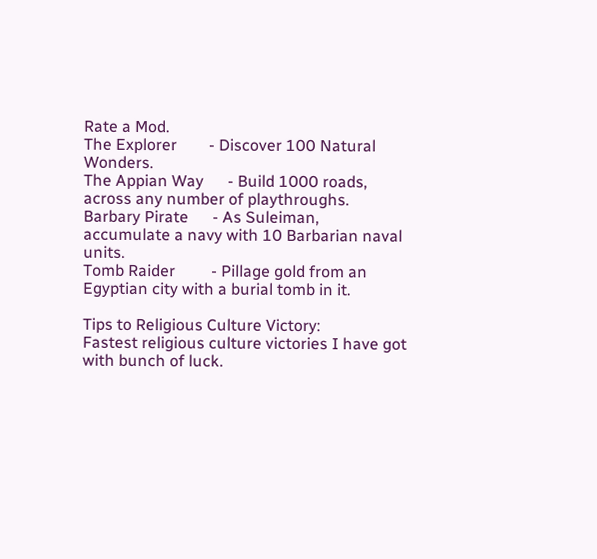Rate a Mod.
The Explorer        - Discover 100 Natural Wonders.
The Appian Way      - Build 1000 roads, across any number of playthroughs.
Barbary Pirate      - As Suleiman, accumulate a navy with 10 Barbarian naval units.
Tomb Raider         - Pillage gold from an Egyptian city with a burial tomb in it.

Tips to Religious Culture Victory:
Fastest religious culture victories I have got with bunch of luck.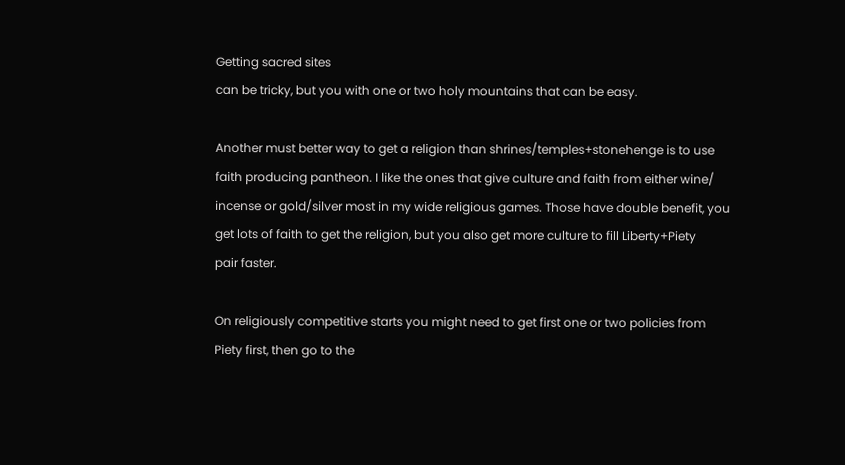Getting sacred sites
can be tricky, but you with one or two holy mountains that can be easy.

Another must better way to get a religion than shrines/temples+stonehenge is to use
faith producing pantheon. I like the ones that give culture and faith from either wine/
incense or gold/silver most in my wide religious games. Those have double benefit, you
get lots of faith to get the religion, but you also get more culture to fill Liberty+Piety
pair faster.

On religiously competitive starts you might need to get first one or two policies from
Piety first, then go to the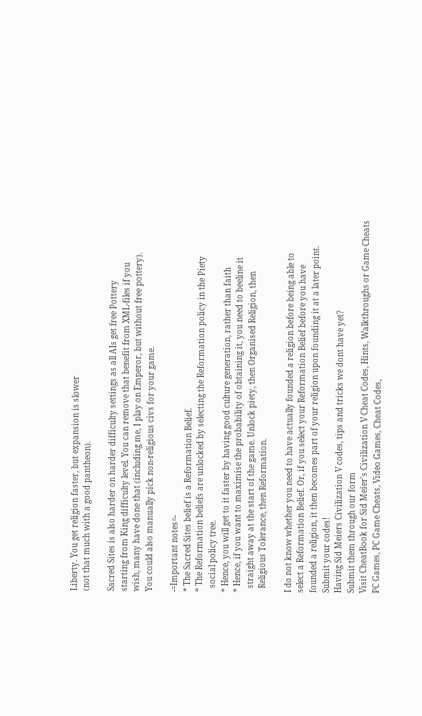Liberty. You get religion faster, but expansion is slower
(not that much with a good pantheon).

Sacred Sites is also harder on harder difficulty settings as all AIs get free Pottery
starting from King difficulty level. You can remove that benefit from XML-files if you
wish, many have done that (including me, I play on Emperor, but without free pottery).
You could also manually pick non-religious civs for your game.

-=Important notes=-
* The Sacred Sites belief is a Reformation Belief.
* The Reformation beliefs are unlocked by selecting the Reformation policy in the Piety
  social policy tree.
* Hence, you will get to it faster by having good culture generation, rather than faith
* Hence, if you want to maximise the probability of obtaining it, you need to beeline it
  straight away at the start of the game. Unlock piety, then Organised Religion, then
  Religious Tolerance, then Reformation.

I do not know whether you need to have actually founded a religion before being able to
select a Reformation Belief. Or, if you select your Reformation Belief before you have
founded a religion, it then becomes part of your religion upon founding it at a later point.
Submit your codes!
Having Sid Meiers Civilization V codes, tips and tricks we dont have yet?
Submit them through our form
Visit CheatBook for Sid Meier's Civilization V Cheat Codes, Hints, Walkthroughs or Game Cheats
PC Games, PC Game Cheats, Video Games, Cheat Codes,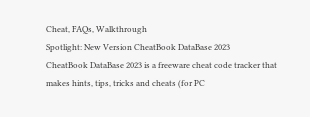Cheat, FAQs, Walkthrough
Spotlight: New Version CheatBook DataBase 2023
CheatBook DataBase 2023 is a freeware cheat code tracker that makes hints, tips, tricks and cheats (for PC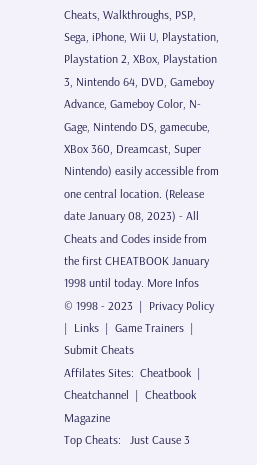Cheats, Walkthroughs, PSP, Sega, iPhone, Wii U, Playstation, Playstation 2, XBox, Playstation 3, Nintendo 64, DVD, Gameboy Advance, Gameboy Color, N-Gage, Nintendo DS, gamecube, XBox 360, Dreamcast, Super Nintendo) easily accessible from one central location. (Release date January 08, 2023) - All Cheats and Codes inside from the first CHEATBOOK January 1998 until today. More Infos
© 1998 - 2023  |  Privacy Policy  |  Links  |  Game Trainers  |  Submit Cheats
Affilates Sites:  Cheatbook  |  Cheatchannel  |  Cheatbook Magazine
Top Cheats:   Just Cause 3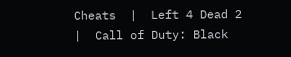Cheats  |  Left 4 Dead 2  |  Call of Duty: Black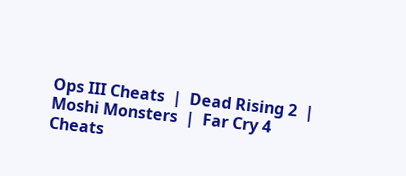Ops III Cheats  |  Dead Rising 2  |  Moshi Monsters  |  Far Cry 4 Cheats